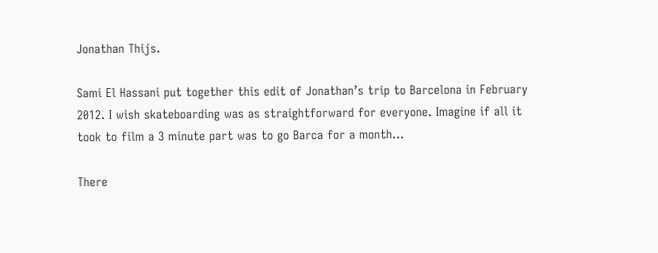Jonathan Thijs.

Sami El Hassani put together this edit of Jonathan’s trip to Barcelona in February 2012. I wish skateboarding was as straightforward for everyone. Imagine if all it took to film a 3 minute part was to go Barca for a month…

There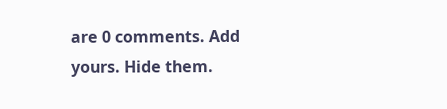are 0 comments. Add yours. Hide them.